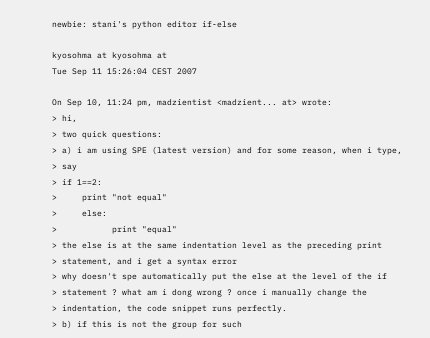newbie: stani's python editor if-else

kyosohma at kyosohma at
Tue Sep 11 15:26:04 CEST 2007

On Sep 10, 11:24 pm, madzientist <madzient... at> wrote:
> hi,
> two quick questions:
> a) i am using SPE (latest version) and for some reason, when i type,
> say
> if 1==2:
>     print "not equal"
>     else:
>           print "equal"
> the else is at the same indentation level as the preceding print
> statement, and i get a syntax error
> why doesn't spe automatically put the else at the level of the if
> statement ? what am i dong wrong ? once i manually change the
> indentation, the code snippet runs perfectly.
> b) if this is not the group for such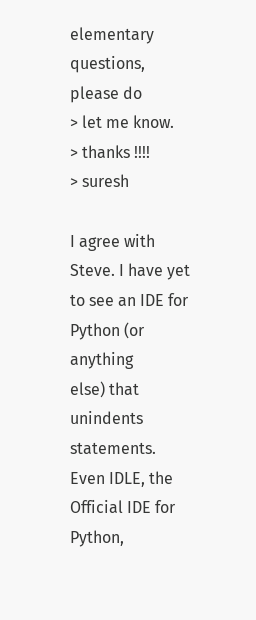elementary questions, please do
> let me know.
> thanks !!!!
> suresh

I agree with Steve. I have yet to see an IDE for Python (or anything
else) that unindents statements. Even IDLE, the Official IDE for
Python,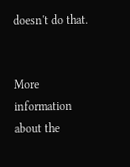doesn't do that.


More information about the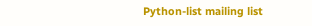Python-list mailing list